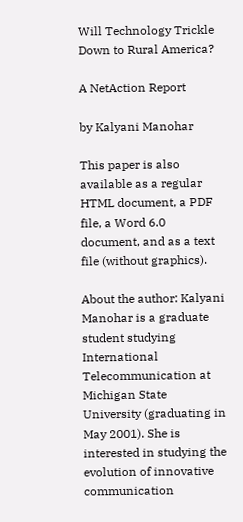Will Technology Trickle Down to Rural America?

A NetAction Report

by Kalyani Manohar

This paper is also available as a regular HTML document, a PDF file, a Word 6.0 document, and as a text file (without graphics).

About the author: Kalyani Manohar is a graduate student studying International Telecommunication at Michigan State University (graduating in May 2001). She is interested in studying the evolution of innovative communication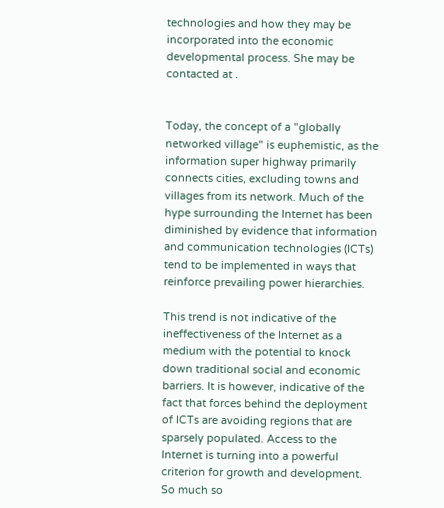technologies and how they may be incorporated into the economic developmental process. She may be contacted at .


Today, the concept of a "globally networked village" is euphemistic, as the information super highway primarily connects cities, excluding towns and villages from its network. Much of the hype surrounding the Internet has been diminished by evidence that information and communication technologies (ICTs) tend to be implemented in ways that reinforce prevailing power hierarchies.

This trend is not indicative of the ineffectiveness of the Internet as a medium with the potential to knock down traditional social and economic barriers. It is however, indicative of the fact that forces behind the deployment of ICTs are avoiding regions that are sparsely populated. Access to the Internet is turning into a powerful criterion for growth and development. So much so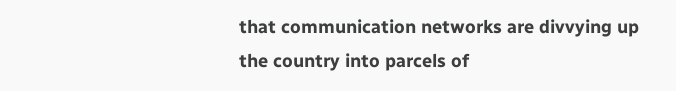that communication networks are divvying up the country into parcels of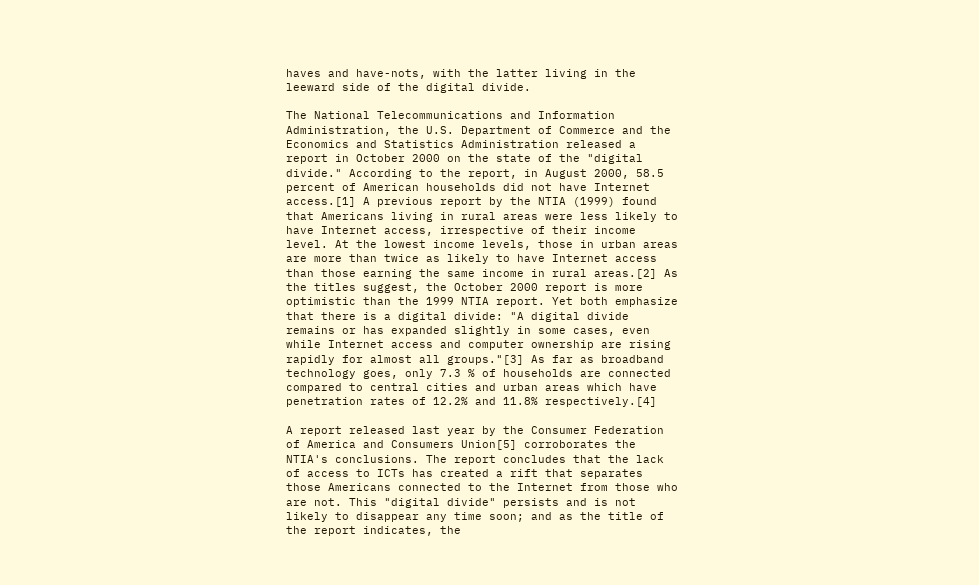haves and have-nots, with the latter living in the leeward side of the digital divide.

The National Telecommunications and Information Administration, the U.S. Department of Commerce and the Economics and Statistics Administration released a report in October 2000 on the state of the "digital divide." According to the report, in August 2000, 58.5 percent of American households did not have Internet access.[1] A previous report by the NTIA (1999) found that Americans living in rural areas were less likely to have Internet access, irrespective of their income level. At the lowest income levels, those in urban areas are more than twice as likely to have Internet access than those earning the same income in rural areas.[2] As the titles suggest, the October 2000 report is more optimistic than the 1999 NTIA report. Yet both emphasize that there is a digital divide: "A digital divide remains or has expanded slightly in some cases, even while Internet access and computer ownership are rising rapidly for almost all groups."[3] As far as broadband technology goes, only 7.3 % of households are connected compared to central cities and urban areas which have penetration rates of 12.2% and 11.8% respectively.[4]

A report released last year by the Consumer Federation of America and Consumers Union[5] corroborates the NTIA's conclusions. The report concludes that the lack of access to ICTs has created a rift that separates those Americans connected to the Internet from those who are not. This "digital divide" persists and is not likely to disappear any time soon; and as the title of the report indicates, the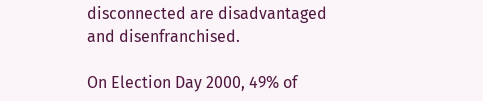disconnected are disadvantaged and disenfranchised.

On Election Day 2000, 49% of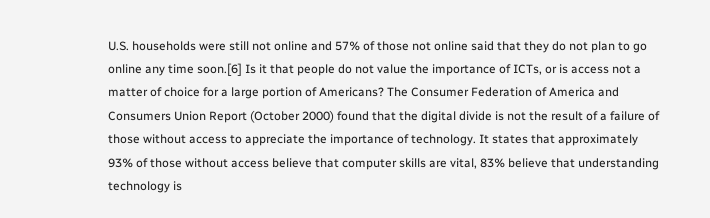U.S. households were still not online and 57% of those not online said that they do not plan to go online any time soon.[6] Is it that people do not value the importance of ICTs, or is access not a matter of choice for a large portion of Americans? The Consumer Federation of America and Consumers Union Report (October 2000) found that the digital divide is not the result of a failure of those without access to appreciate the importance of technology. It states that approximately 93% of those without access believe that computer skills are vital, 83% believe that understanding technology is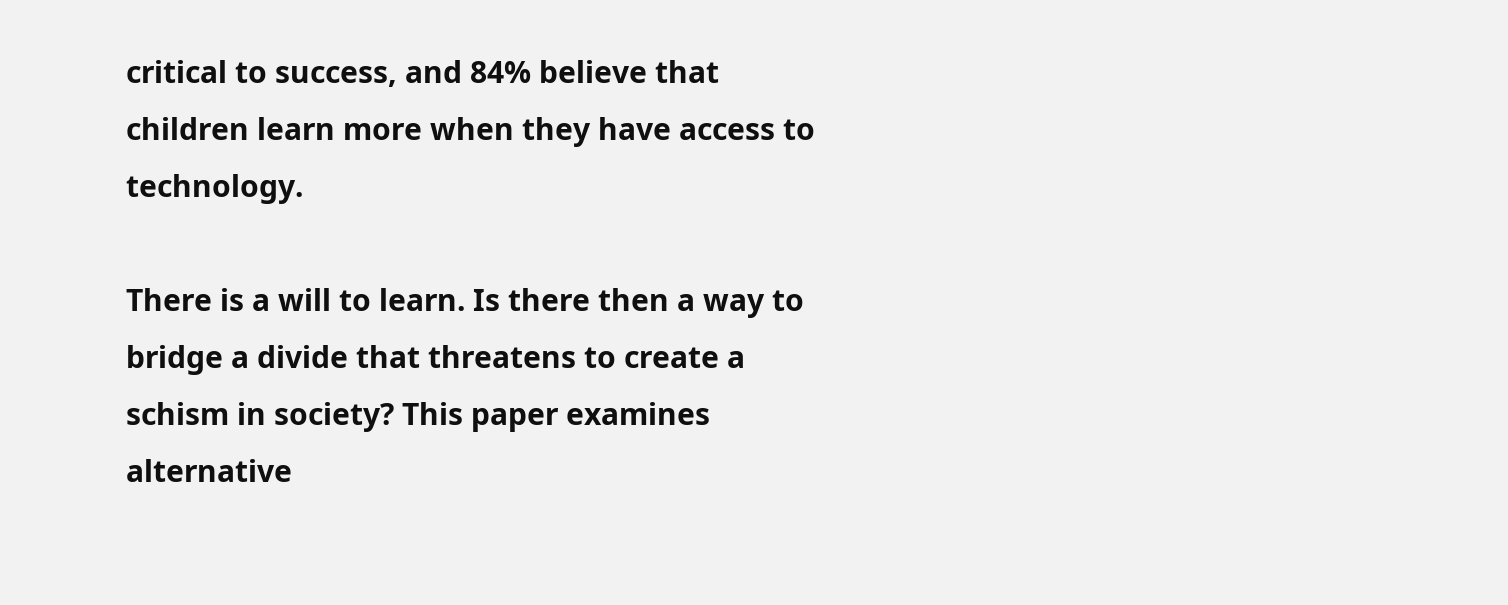critical to success, and 84% believe that children learn more when they have access to technology.

There is a will to learn. Is there then a way to bridge a divide that threatens to create a schism in society? This paper examines alternative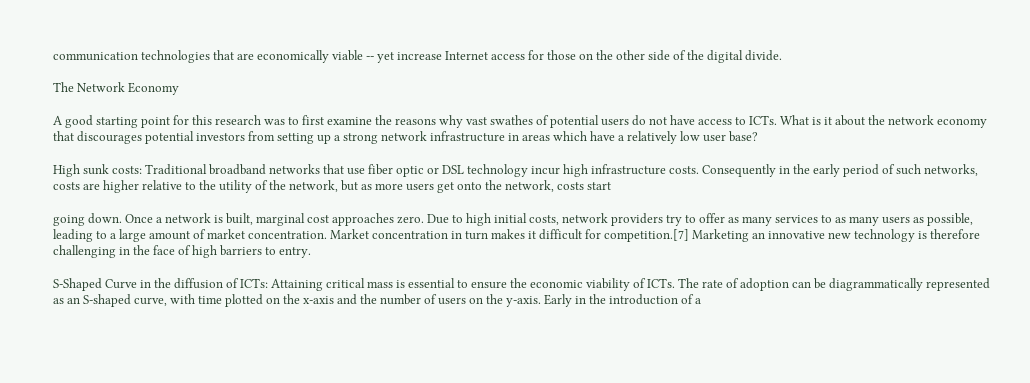communication technologies that are economically viable -- yet increase Internet access for those on the other side of the digital divide.

The Network Economy

A good starting point for this research was to first examine the reasons why vast swathes of potential users do not have access to ICTs. What is it about the network economy that discourages potential investors from setting up a strong network infrastructure in areas which have a relatively low user base?

High sunk costs: Traditional broadband networks that use fiber optic or DSL technology incur high infrastructure costs. Consequently in the early period of such networks, costs are higher relative to the utility of the network, but as more users get onto the network, costs start

going down. Once a network is built, marginal cost approaches zero. Due to high initial costs, network providers try to offer as many services to as many users as possible, leading to a large amount of market concentration. Market concentration in turn makes it difficult for competition.[7] Marketing an innovative new technology is therefore challenging in the face of high barriers to entry.

S-Shaped Curve in the diffusion of ICTs: Attaining critical mass is essential to ensure the economic viability of ICTs. The rate of adoption can be diagrammatically represented as an S-shaped curve, with time plotted on the x-axis and the number of users on the y-axis. Early in the introduction of a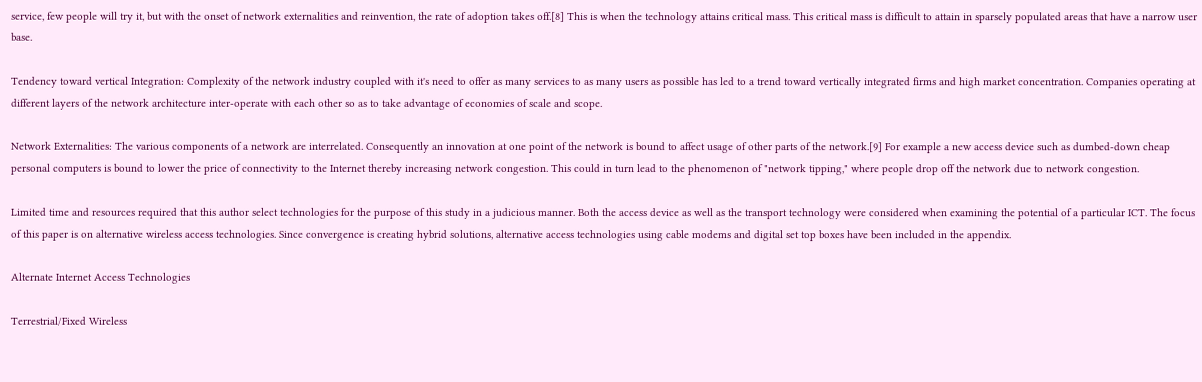service, few people will try it, but with the onset of network externalities and reinvention, the rate of adoption takes off.[8] This is when the technology attains critical mass. This critical mass is difficult to attain in sparsely populated areas that have a narrow user base.

Tendency toward vertical Integration: Complexity of the network industry coupled with it's need to offer as many services to as many users as possible has led to a trend toward vertically integrated firms and high market concentration. Companies operating at different layers of the network architecture inter-operate with each other so as to take advantage of economies of scale and scope.

Network Externalities: The various components of a network are interrelated. Consequently an innovation at one point of the network is bound to affect usage of other parts of the network.[9] For example a new access device such as dumbed-down cheap personal computers is bound to lower the price of connectivity to the Internet thereby increasing network congestion. This could in turn lead to the phenomenon of "network tipping," where people drop off the network due to network congestion.

Limited time and resources required that this author select technologies for the purpose of this study in a judicious manner. Both the access device as well as the transport technology were considered when examining the potential of a particular ICT. The focus of this paper is on alternative wireless access technologies. Since convergence is creating hybrid solutions, alternative access technologies using cable modems and digital set top boxes have been included in the appendix.

Alternate Internet Access Technologies

Terrestrial/Fixed Wireless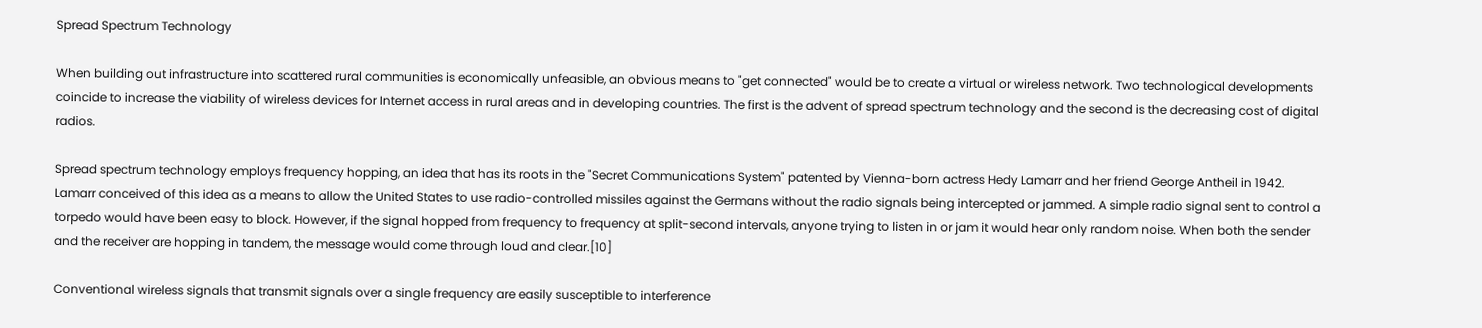Spread Spectrum Technology

When building out infrastructure into scattered rural communities is economically unfeasible, an obvious means to "get connected" would be to create a virtual or wireless network. Two technological developments coincide to increase the viability of wireless devices for Internet access in rural areas and in developing countries. The first is the advent of spread spectrum technology and the second is the decreasing cost of digital radios.

Spread spectrum technology employs frequency hopping, an idea that has its roots in the "Secret Communications System" patented by Vienna-born actress Hedy Lamarr and her friend George Antheil in 1942. Lamarr conceived of this idea as a means to allow the United States to use radio-controlled missiles against the Germans without the radio signals being intercepted or jammed. A simple radio signal sent to control a torpedo would have been easy to block. However, if the signal hopped from frequency to frequency at split-second intervals, anyone trying to listen in or jam it would hear only random noise. When both the sender and the receiver are hopping in tandem, the message would come through loud and clear.[10]

Conventional wireless signals that transmit signals over a single frequency are easily susceptible to interference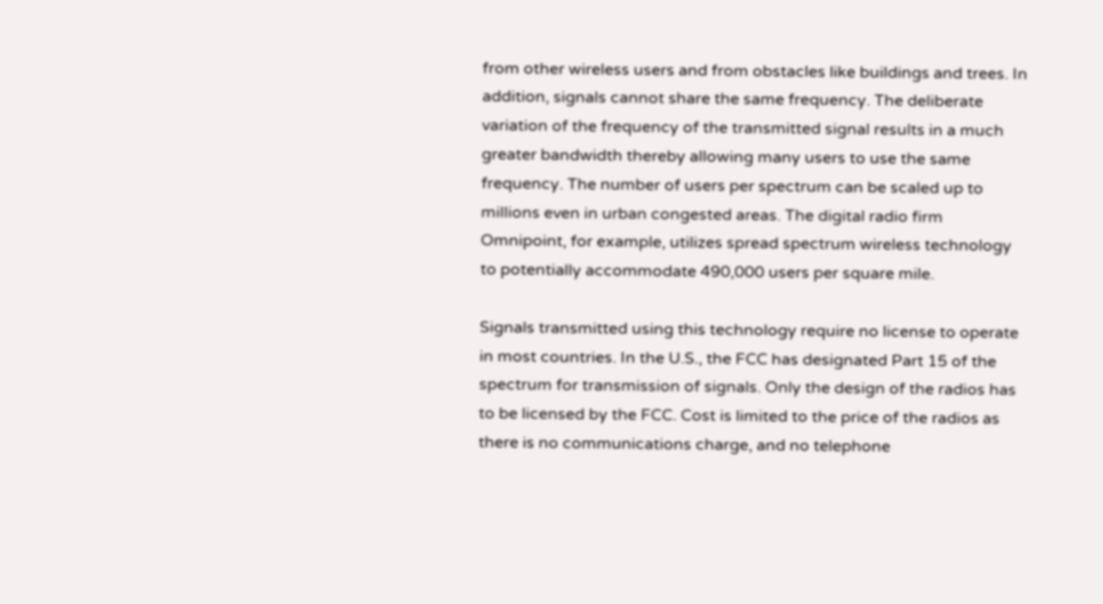from other wireless users and from obstacles like buildings and trees. In addition, signals cannot share the same frequency. The deliberate variation of the frequency of the transmitted signal results in a much greater bandwidth thereby allowing many users to use the same frequency. The number of users per spectrum can be scaled up to millions even in urban congested areas. The digital radio firm Omnipoint, for example, utilizes spread spectrum wireless technology to potentially accommodate 490,000 users per square mile.

Signals transmitted using this technology require no license to operate in most countries. In the U.S., the FCC has designated Part 15 of the spectrum for transmission of signals. Only the design of the radios has to be licensed by the FCC. Cost is limited to the price of the radios as there is no communications charge, and no telephone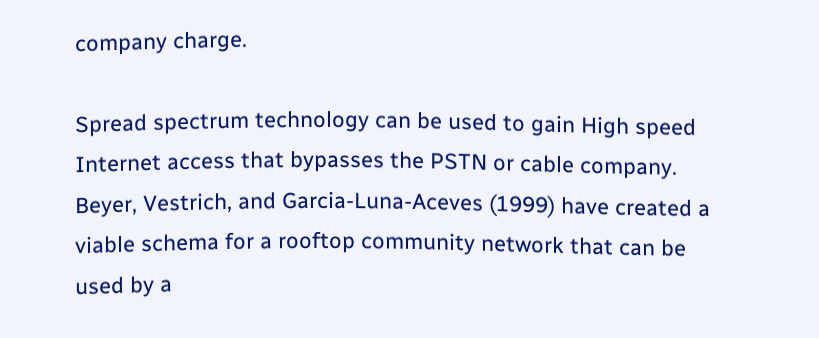company charge.

Spread spectrum technology can be used to gain High speed Internet access that bypasses the PSTN or cable company. Beyer, Vestrich, and Garcia-Luna-Aceves (1999) have created a viable schema for a rooftop community network that can be used by a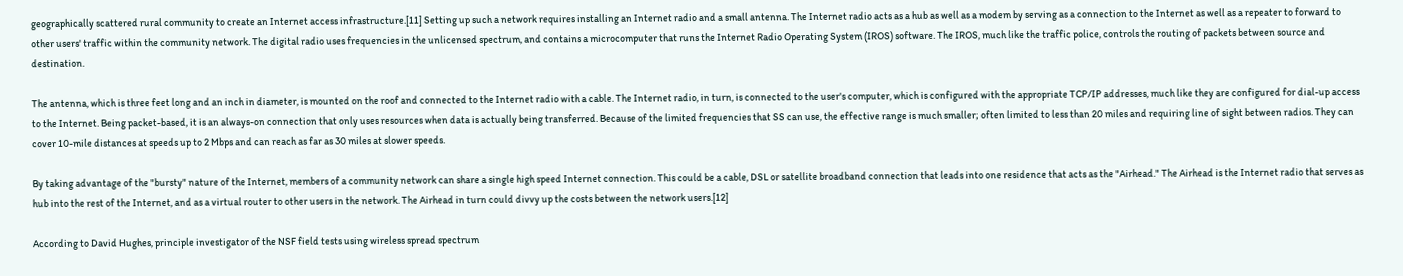geographically scattered rural community to create an Internet access infrastructure.[11] Setting up such a network requires installing an Internet radio and a small antenna. The Internet radio acts as a hub as well as a modem by serving as a connection to the Internet as well as a repeater to forward to other users' traffic within the community network. The digital radio uses frequencies in the unlicensed spectrum, and contains a microcomputer that runs the Internet Radio Operating System (IROS) software. The IROS, much like the traffic police, controls the routing of packets between source and destination.

The antenna, which is three feet long and an inch in diameter, is mounted on the roof and connected to the Internet radio with a cable. The Internet radio, in turn, is connected to the user's computer, which is configured with the appropriate TCP/IP addresses, much like they are configured for dial-up access to the Internet. Being packet-based, it is an always-on connection that only uses resources when data is actually being transferred. Because of the limited frequencies that SS can use, the effective range is much smaller; often limited to less than 20 miles and requiring line of sight between radios. They can cover 10-mile distances at speeds up to 2 Mbps and can reach as far as 30 miles at slower speeds.

By taking advantage of the "bursty" nature of the Internet, members of a community network can share a single high speed Internet connection. This could be a cable, DSL or satellite broadband connection that leads into one residence that acts as the "Airhead." The Airhead is the Internet radio that serves as hub into the rest of the Internet, and as a virtual router to other users in the network. The Airhead in turn could divvy up the costs between the network users.[12]

According to David Hughes, principle investigator of the NSF field tests using wireless spread spectrum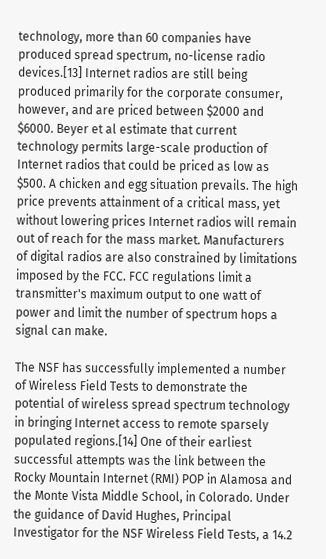technology, more than 60 companies have produced spread spectrum, no-license radio devices.[13] Internet radios are still being produced primarily for the corporate consumer, however, and are priced between $2000 and $6000. Beyer et al estimate that current technology permits large-scale production of Internet radios that could be priced as low as $500. A chicken and egg situation prevails. The high price prevents attainment of a critical mass, yet without lowering prices Internet radios will remain out of reach for the mass market. Manufacturers of digital radios are also constrained by limitations imposed by the FCC. FCC regulations limit a transmitter's maximum output to one watt of power and limit the number of spectrum hops a signal can make.

The NSF has successfully implemented a number of Wireless Field Tests to demonstrate the potential of wireless spread spectrum technology in bringing Internet access to remote sparsely populated regions.[14] One of their earliest successful attempts was the link between the Rocky Mountain Internet (RMI) POP in Alamosa and the Monte Vista Middle School, in Colorado. Under the guidance of David Hughes, Principal Investigator for the NSF Wireless Field Tests, a 14.2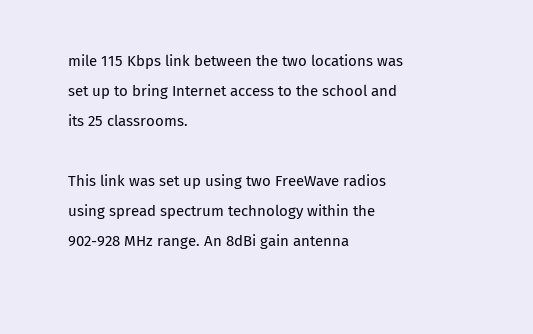mile 115 Kbps link between the two locations was set up to bring Internet access to the school and its 25 classrooms.

This link was set up using two FreeWave radios using spread spectrum technology within the 902-928 MHz range. An 8dBi gain antenna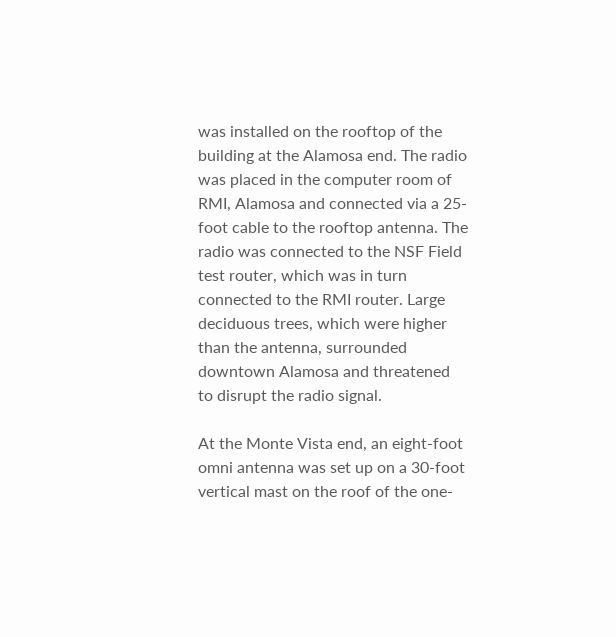was installed on the rooftop of the building at the Alamosa end. The radio was placed in the computer room of RMI, Alamosa and connected via a 25-foot cable to the rooftop antenna. The radio was connected to the NSF Field test router, which was in turn connected to the RMI router. Large deciduous trees, which were higher than the antenna, surrounded downtown Alamosa and threatened to disrupt the radio signal.

At the Monte Vista end, an eight-foot omni antenna was set up on a 30-foot vertical mast on the roof of the one-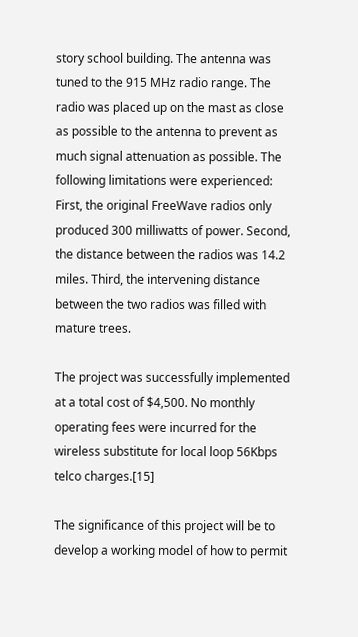story school building. The antenna was tuned to the 915 MHz radio range. The radio was placed up on the mast as close as possible to the antenna to prevent as much signal attenuation as possible. The following limitations were experienced: First, the original FreeWave radios only produced 300 milliwatts of power. Second, the distance between the radios was 14.2 miles. Third, the intervening distance between the two radios was filled with mature trees.

The project was successfully implemented at a total cost of $4,500. No monthly operating fees were incurred for the wireless substitute for local loop 56Kbps telco charges.[15]

The significance of this project will be to develop a working model of how to permit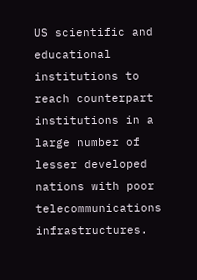US scientific and educational institutions to reach counterpart institutions in a large number of lesser developed nations with poor telecommunications infrastructures.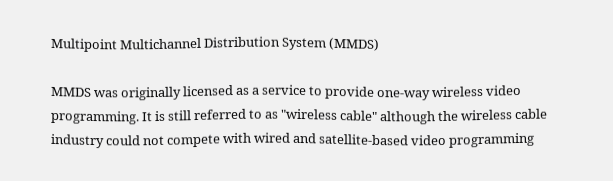Multipoint Multichannel Distribution System (MMDS)

MMDS was originally licensed as a service to provide one-way wireless video programming. It is still referred to as "wireless cable" although the wireless cable industry could not compete with wired and satellite-based video programming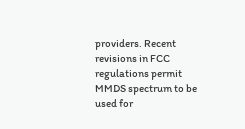providers. Recent revisions in FCC regulations permit MMDS spectrum to be used for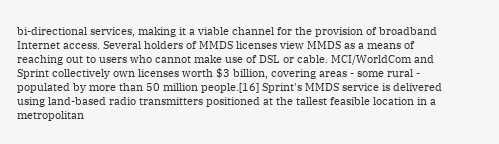bi-directional services, making it a viable channel for the provision of broadband Internet access. Several holders of MMDS licenses view MMDS as a means of reaching out to users who cannot make use of DSL or cable. MCI/WorldCom and Sprint collectively own licenses worth $3 billion, covering areas - some rural - populated by more than 50 million people.[16] Sprint's MMDS service is delivered using land-based radio transmitters positioned at the tallest feasible location in a metropolitan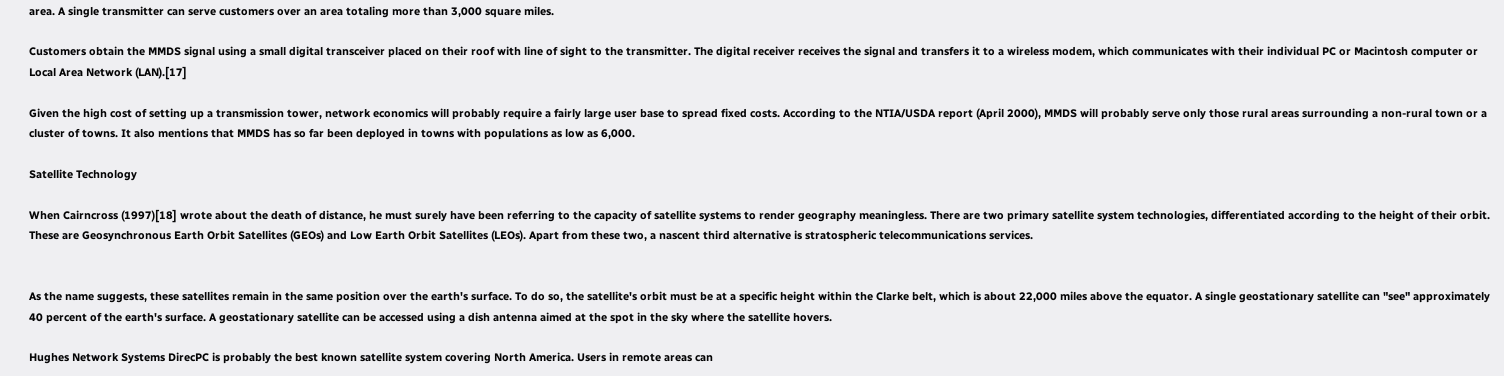area. A single transmitter can serve customers over an area totaling more than 3,000 square miles.

Customers obtain the MMDS signal using a small digital transceiver placed on their roof with line of sight to the transmitter. The digital receiver receives the signal and transfers it to a wireless modem, which communicates with their individual PC or Macintosh computer or Local Area Network (LAN).[17]

Given the high cost of setting up a transmission tower, network economics will probably require a fairly large user base to spread fixed costs. According to the NTIA/USDA report (April 2000), MMDS will probably serve only those rural areas surrounding a non-rural town or a cluster of towns. It also mentions that MMDS has so far been deployed in towns with populations as low as 6,000.

Satellite Technology

When Cairncross (1997)[18] wrote about the death of distance, he must surely have been referring to the capacity of satellite systems to render geography meaningless. There are two primary satellite system technologies, differentiated according to the height of their orbit. These are Geosynchronous Earth Orbit Satellites (GEOs) and Low Earth Orbit Satellites (LEOs). Apart from these two, a nascent third alternative is stratospheric telecommunications services.


As the name suggests, these satellites remain in the same position over the earth's surface. To do so, the satellite's orbit must be at a specific height within the Clarke belt, which is about 22,000 miles above the equator. A single geostationary satellite can "see" approximately 40 percent of the earth's surface. A geostationary satellite can be accessed using a dish antenna aimed at the spot in the sky where the satellite hovers.

Hughes Network Systems DirecPC is probably the best known satellite system covering North America. Users in remote areas can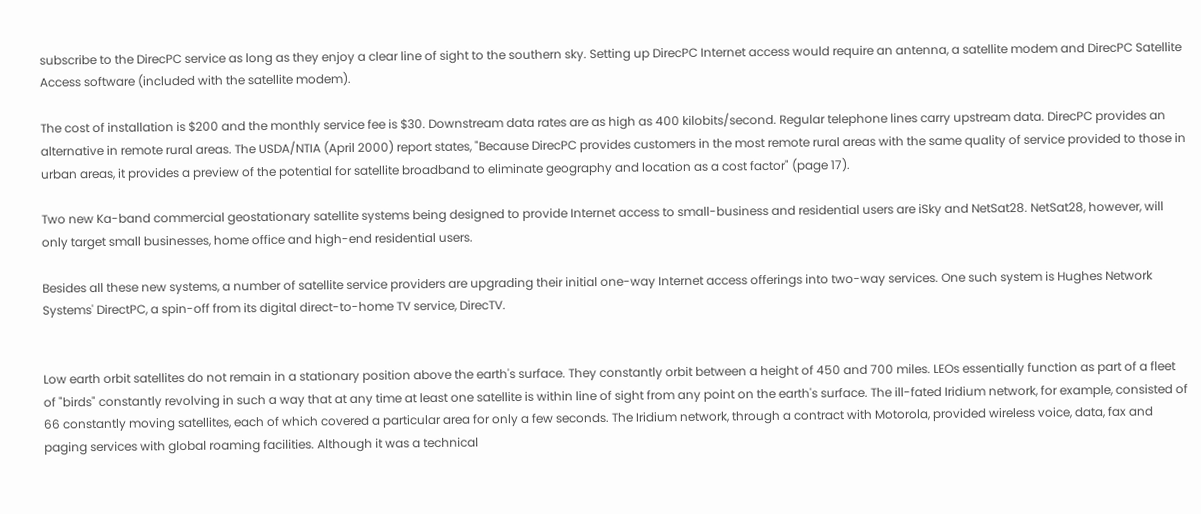subscribe to the DirecPC service as long as they enjoy a clear line of sight to the southern sky. Setting up DirecPC Internet access would require an antenna, a satellite modem and DirecPC Satellite Access software (included with the satellite modem).

The cost of installation is $200 and the monthly service fee is $30. Downstream data rates are as high as 400 kilobits/second. Regular telephone lines carry upstream data. DirecPC provides an alternative in remote rural areas. The USDA/NTIA (April 2000) report states, "Because DirecPC provides customers in the most remote rural areas with the same quality of service provided to those in urban areas, it provides a preview of the potential for satellite broadband to eliminate geography and location as a cost factor" (page 17).

Two new Ka-band commercial geostationary satellite systems being designed to provide Internet access to small-business and residential users are iSky and NetSat28. NetSat28, however, will only target small businesses, home office and high-end residential users.

Besides all these new systems, a number of satellite service providers are upgrading their initial one-way Internet access offerings into two-way services. One such system is Hughes Network Systems' DirectPC, a spin-off from its digital direct-to-home TV service, DirecTV.


Low earth orbit satellites do not remain in a stationary position above the earth's surface. They constantly orbit between a height of 450 and 700 miles. LEOs essentially function as part of a fleet of "birds" constantly revolving in such a way that at any time at least one satellite is within line of sight from any point on the earth's surface. The ill-fated Iridium network, for example, consisted of 66 constantly moving satellites, each of which covered a particular area for only a few seconds. The Iridium network, through a contract with Motorola, provided wireless voice, data, fax and paging services with global roaming facilities. Although it was a technical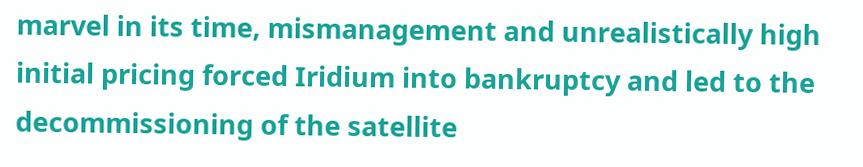marvel in its time, mismanagement and unrealistically high initial pricing forced Iridium into bankruptcy and led to the decommissioning of the satellite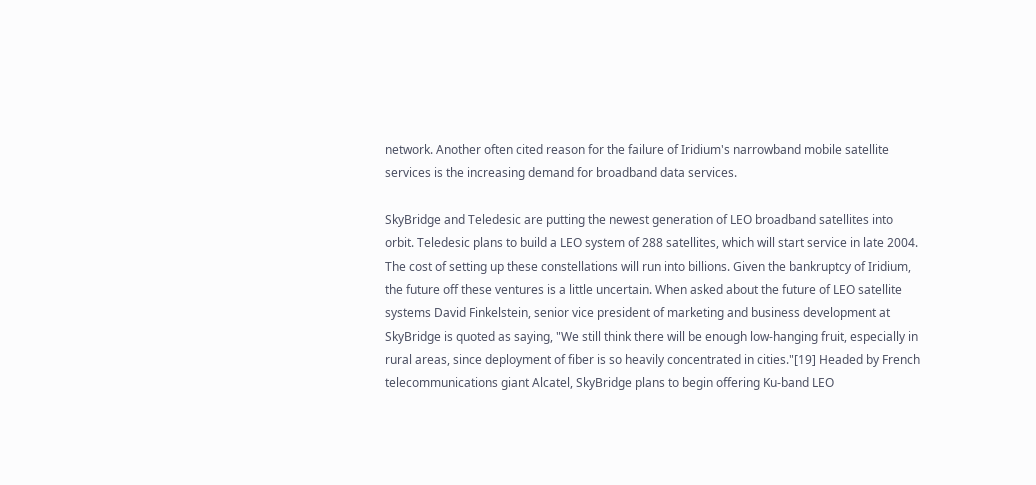network. Another often cited reason for the failure of Iridium's narrowband mobile satellite services is the increasing demand for broadband data services.

SkyBridge and Teledesic are putting the newest generation of LEO broadband satellites into orbit. Teledesic plans to build a LEO system of 288 satellites, which will start service in late 2004. The cost of setting up these constellations will run into billions. Given the bankruptcy of Iridium, the future off these ventures is a little uncertain. When asked about the future of LEO satellite systems David Finkelstein, senior vice president of marketing and business development at SkyBridge is quoted as saying, "We still think there will be enough low-hanging fruit, especially in rural areas, since deployment of fiber is so heavily concentrated in cities."[19] Headed by French telecommunications giant Alcatel, SkyBridge plans to begin offering Ku-band LEO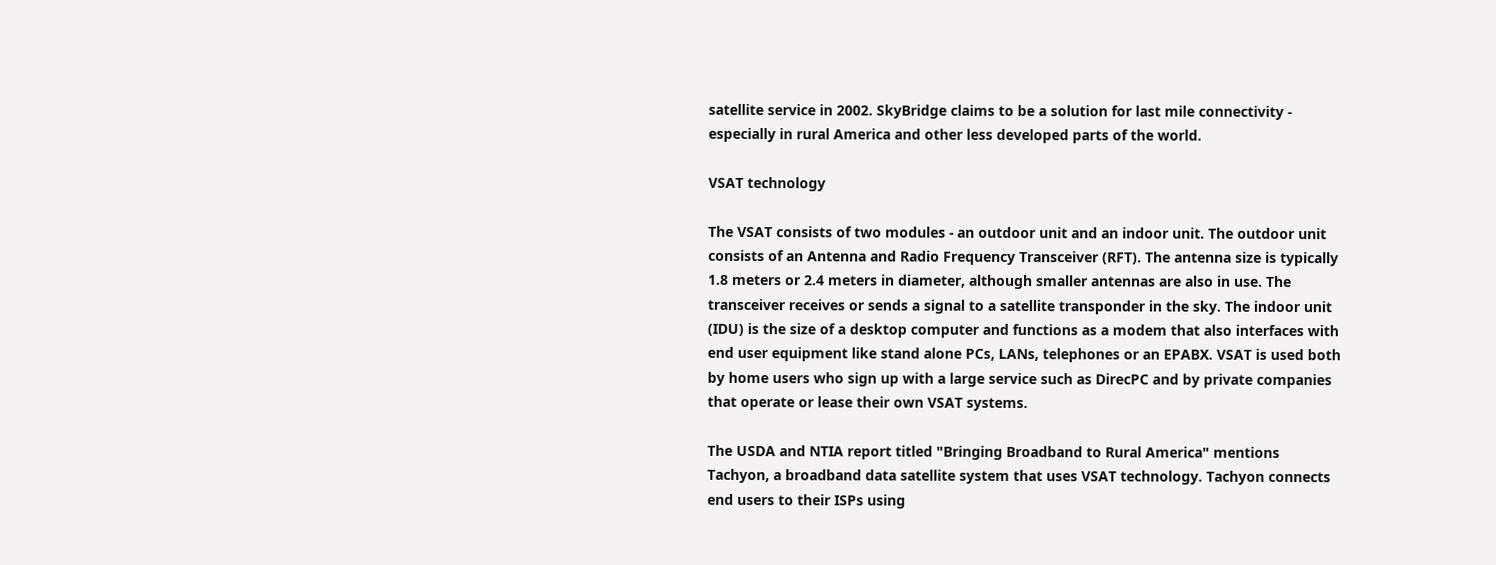satellite service in 2002. SkyBridge claims to be a solution for last mile connectivity - especially in rural America and other less developed parts of the world.

VSAT technology

The VSAT consists of two modules - an outdoor unit and an indoor unit. The outdoor unit consists of an Antenna and Radio Frequency Transceiver (RFT). The antenna size is typically 1.8 meters or 2.4 meters in diameter, although smaller antennas are also in use. The transceiver receives or sends a signal to a satellite transponder in the sky. The indoor unit (IDU) is the size of a desktop computer and functions as a modem that also interfaces with end user equipment like stand alone PCs, LANs, telephones or an EPABX. VSAT is used both by home users who sign up with a large service such as DirecPC and by private companies that operate or lease their own VSAT systems.

The USDA and NTIA report titled "Bringing Broadband to Rural America" mentions Tachyon, a broadband data satellite system that uses VSAT technology. Tachyon connects end users to their ISPs using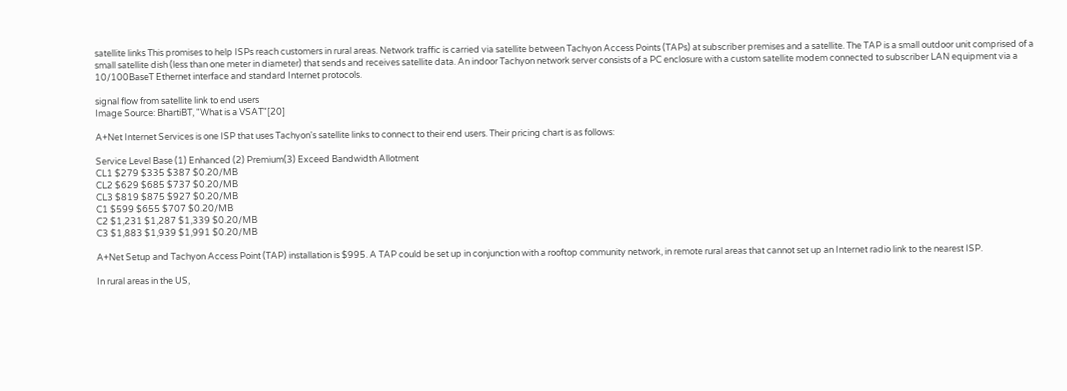satellite links This promises to help ISPs reach customers in rural areas. Network traffic is carried via satellite between Tachyon Access Points (TAPs) at subscriber premises and a satellite. The TAP is a small outdoor unit comprised of a small satellite dish (less than one meter in diameter) that sends and receives satellite data. An indoor Tachyon network server consists of a PC enclosure with a custom satellite modem connected to subscriber LAN equipment via a 10/100BaseT Ethernet interface and standard Internet protocols.

signal flow from satellite link to end users
Image Source: BhartiBT, "What is a VSAT"[20]

A+Net Internet Services is one ISP that uses Tachyon's satellite links to connect to their end users. Their pricing chart is as follows:

Service Level Base (1) Enhanced (2) Premium(3) Exceed Bandwidth Allotment
CL1 $279 $335 $387 $0.20/MB
CL2 $629 $685 $737 $0.20/MB
CL3 $819 $875 $927 $0.20/MB
C1 $599 $655 $707 $0.20/MB
C2 $1,231 $1,287 $1,339 $0.20/MB
C3 $1,883 $1,939 $1,991 $0.20/MB

A+Net Setup and Tachyon Access Point (TAP) installation is $995. A TAP could be set up in conjunction with a rooftop community network, in remote rural areas that cannot set up an Internet radio link to the nearest ISP.

In rural areas in the US,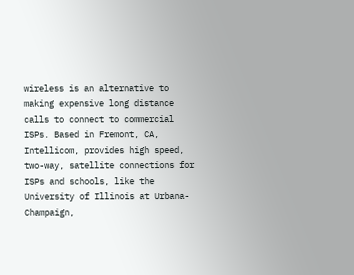wireless is an alternative to making expensive long distance calls to connect to commercial ISPs. Based in Fremont, CA, Intellicom, provides high speed, two-way, satellite connections for ISPs and schools, like the University of Illinois at Urbana-Champaign,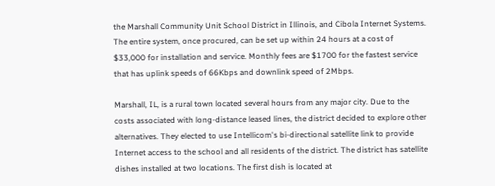the Marshall Community Unit School District in Illinois, and Cibola Internet Systems. The entire system, once procured, can be set up within 24 hours at a cost of $33,000 for installation and service. Monthly fees are $1700 for the fastest service that has uplink speeds of 66Kbps and downlink speed of 2Mbps.

Marshall, IL, is a rural town located several hours from any major city. Due to the costs associated with long-distance leased lines, the district decided to explore other alternatives. They elected to use Intellicom's bi-directional satellite link to provide Internet access to the school and all residents of the district. The district has satellite dishes installed at two locations. The first dish is located at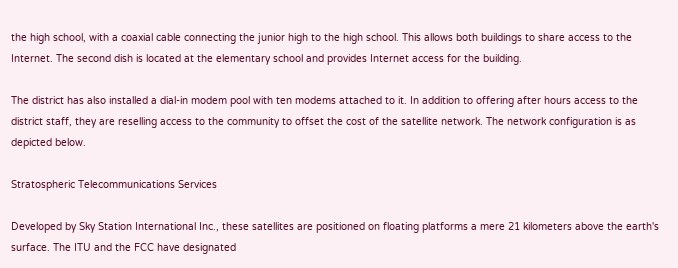the high school, with a coaxial cable connecting the junior high to the high school. This allows both buildings to share access to the Internet. The second dish is located at the elementary school and provides Internet access for the building.

The district has also installed a dial-in modem pool with ten modems attached to it. In addition to offering after hours access to the district staff, they are reselling access to the community to offset the cost of the satellite network. The network configuration is as depicted below.

Stratospheric Telecommunications Services

Developed by Sky Station International Inc., these satellites are positioned on floating platforms a mere 21 kilometers above the earth's surface. The ITU and the FCC have designated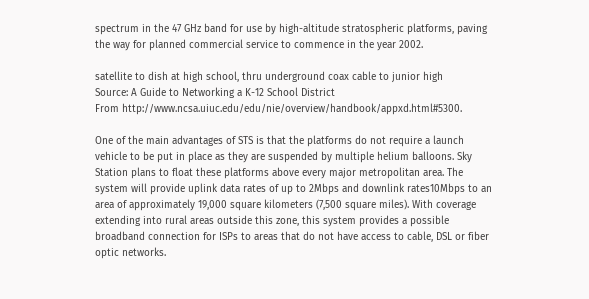spectrum in the 47 GHz band for use by high-altitude stratospheric platforms, paving the way for planned commercial service to commence in the year 2002.

satellite to dish at high school, thru underground coax cable to junior high
Source: A Guide to Networking a K-12 School District
From http://www.ncsa.uiuc.edu/edu/nie/overview/handbook/appxd.html#5300.

One of the main advantages of STS is that the platforms do not require a launch vehicle to be put in place as they are suspended by multiple helium balloons. Sky Station plans to float these platforms above every major metropolitan area. The system will provide uplink data rates of up to 2Mbps and downlink rates10Mbps to an area of approximately 19,000 square kilometers (7,500 square miles). With coverage extending into rural areas outside this zone, this system provides a possible broadband connection for ISPs to areas that do not have access to cable, DSL or fiber optic networks.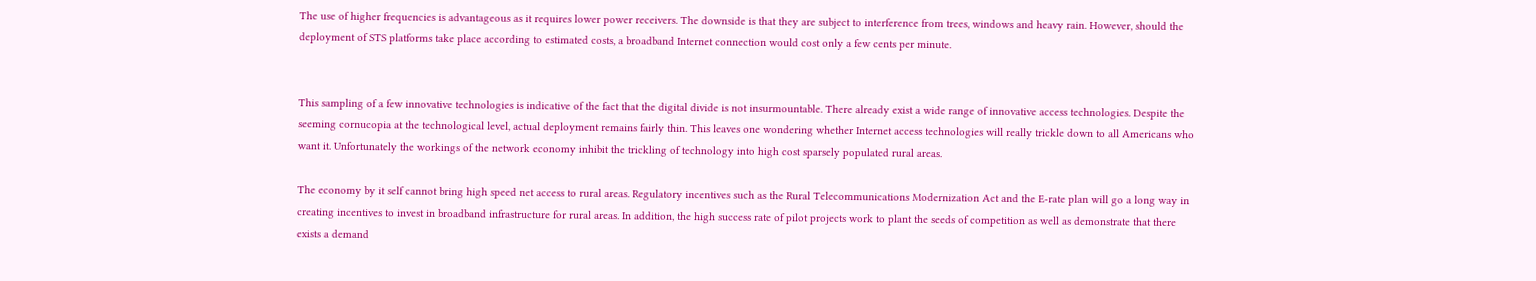The use of higher frequencies is advantageous as it requires lower power receivers. The downside is that they are subject to interference from trees, windows and heavy rain. However, should the deployment of STS platforms take place according to estimated costs, a broadband Internet connection would cost only a few cents per minute.


This sampling of a few innovative technologies is indicative of the fact that the digital divide is not insurmountable. There already exist a wide range of innovative access technologies. Despite the seeming cornucopia at the technological level, actual deployment remains fairly thin. This leaves one wondering whether Internet access technologies will really trickle down to all Americans who want it. Unfortunately the workings of the network economy inhibit the trickling of technology into high cost sparsely populated rural areas.

The economy by it self cannot bring high speed net access to rural areas. Regulatory incentives such as the Rural Telecommunications Modernization Act and the E-rate plan will go a long way in creating incentives to invest in broadband infrastructure for rural areas. In addition, the high success rate of pilot projects work to plant the seeds of competition as well as demonstrate that there exists a demand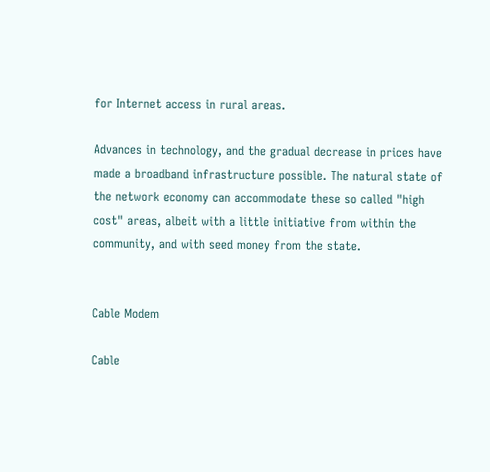for Internet access in rural areas.

Advances in technology, and the gradual decrease in prices have made a broadband infrastructure possible. The natural state of the network economy can accommodate these so called "high cost" areas, albeit with a little initiative from within the community, and with seed money from the state.


Cable Modem

Cable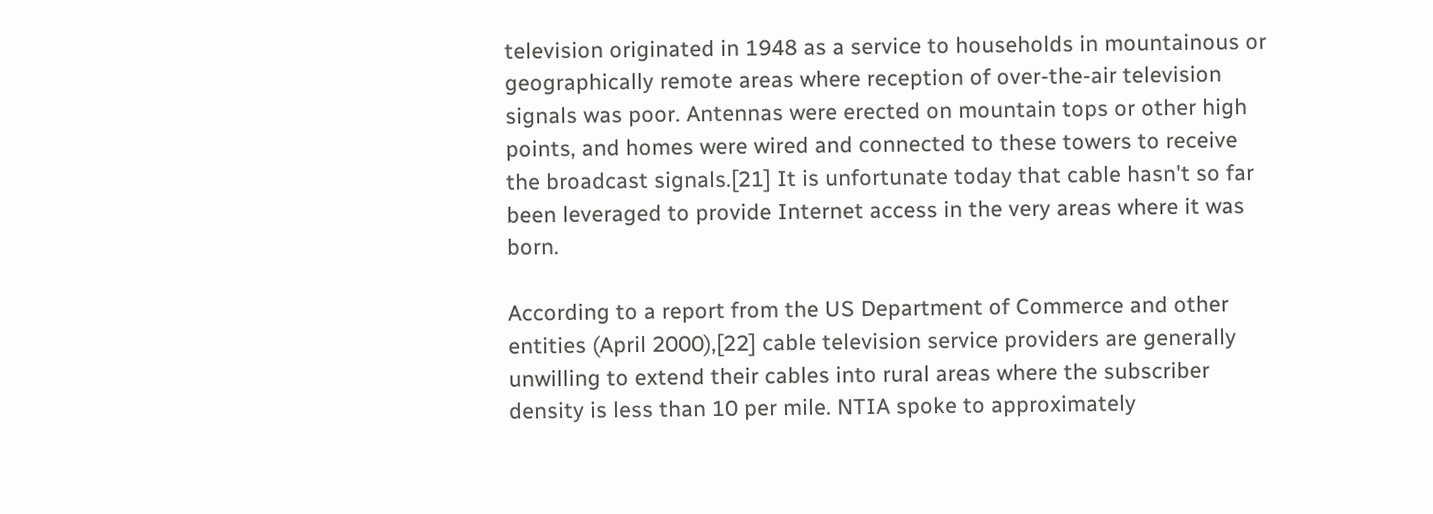television originated in 1948 as a service to households in mountainous or geographically remote areas where reception of over-the-air television signals was poor. Antennas were erected on mountain tops or other high points, and homes were wired and connected to these towers to receive the broadcast signals.[21] It is unfortunate today that cable hasn't so far been leveraged to provide Internet access in the very areas where it was born.

According to a report from the US Department of Commerce and other entities (April 2000),[22] cable television service providers are generally unwilling to extend their cables into rural areas where the subscriber density is less than 10 per mile. NTIA spoke to approximately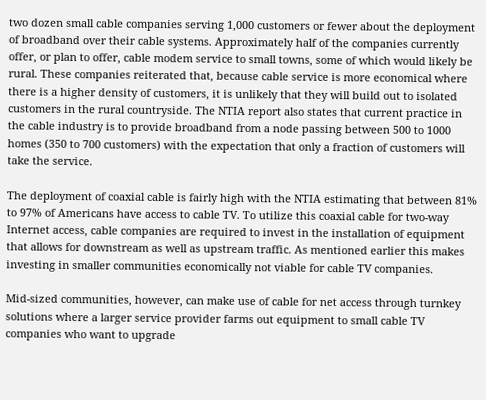two dozen small cable companies serving 1,000 customers or fewer about the deployment of broadband over their cable systems. Approximately half of the companies currently offer, or plan to offer, cable modem service to small towns, some of which would likely be rural. These companies reiterated that, because cable service is more economical where there is a higher density of customers, it is unlikely that they will build out to isolated customers in the rural countryside. The NTIA report also states that current practice in the cable industry is to provide broadband from a node passing between 500 to 1000 homes (350 to 700 customers) with the expectation that only a fraction of customers will take the service.

The deployment of coaxial cable is fairly high with the NTIA estimating that between 81% to 97% of Americans have access to cable TV. To utilize this coaxial cable for two-way Internet access, cable companies are required to invest in the installation of equipment that allows for downstream as well as upstream traffic. As mentioned earlier this makes investing in smaller communities economically not viable for cable TV companies.

Mid-sized communities, however, can make use of cable for net access through turnkey solutions where a larger service provider farms out equipment to small cable TV companies who want to upgrade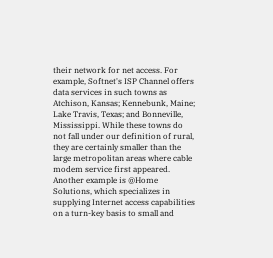their network for net access. For example, Softnet's ISP Channel offers data services in such towns as Atchison, Kansas; Kennebunk, Maine; Lake Travis, Texas; and Bonneville, Mississippi. While these towns do not fall under our definition of rural, they are certainly smaller than the large metropolitan areas where cable modem service first appeared. Another example is @Home Solutions, which specializes in supplying Internet access capabilities on a turn-key basis to small and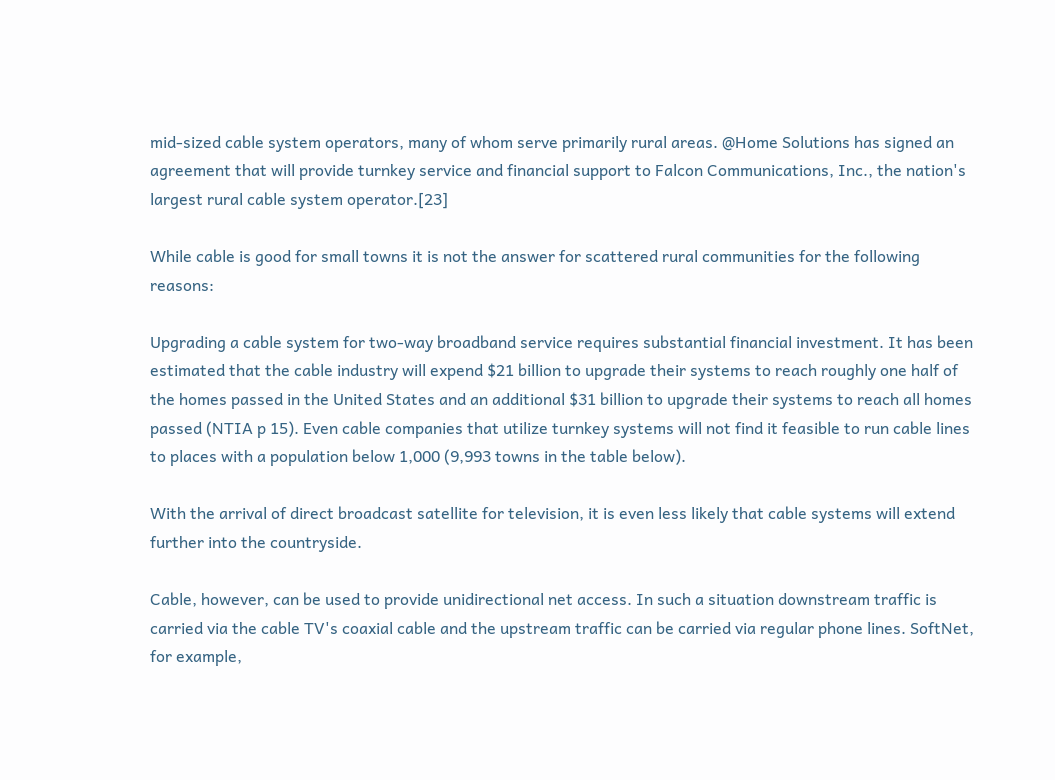mid-sized cable system operators, many of whom serve primarily rural areas. @Home Solutions has signed an agreement that will provide turnkey service and financial support to Falcon Communications, Inc., the nation's largest rural cable system operator.[23]

While cable is good for small towns it is not the answer for scattered rural communities for the following reasons:

Upgrading a cable system for two-way broadband service requires substantial financial investment. It has been estimated that the cable industry will expend $21 billion to upgrade their systems to reach roughly one half of the homes passed in the United States and an additional $31 billion to upgrade their systems to reach all homes passed (NTIA p 15). Even cable companies that utilize turnkey systems will not find it feasible to run cable lines to places with a population below 1,000 (9,993 towns in the table below).

With the arrival of direct broadcast satellite for television, it is even less likely that cable systems will extend further into the countryside.

Cable, however, can be used to provide unidirectional net access. In such a situation downstream traffic is carried via the cable TV's coaxial cable and the upstream traffic can be carried via regular phone lines. SoftNet, for example,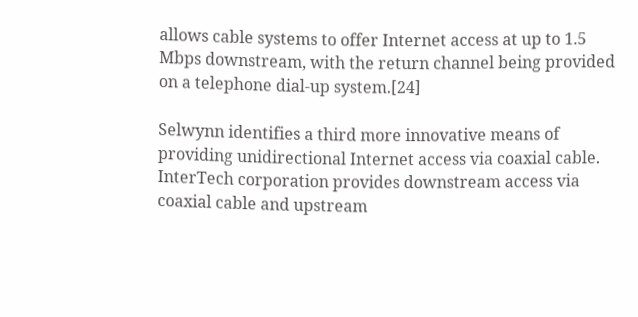allows cable systems to offer Internet access at up to 1.5 Mbps downstream, with the return channel being provided on a telephone dial-up system.[24]

Selwynn identifies a third more innovative means of providing unidirectional Internet access via coaxial cable. InterTech corporation provides downstream access via coaxial cable and upstream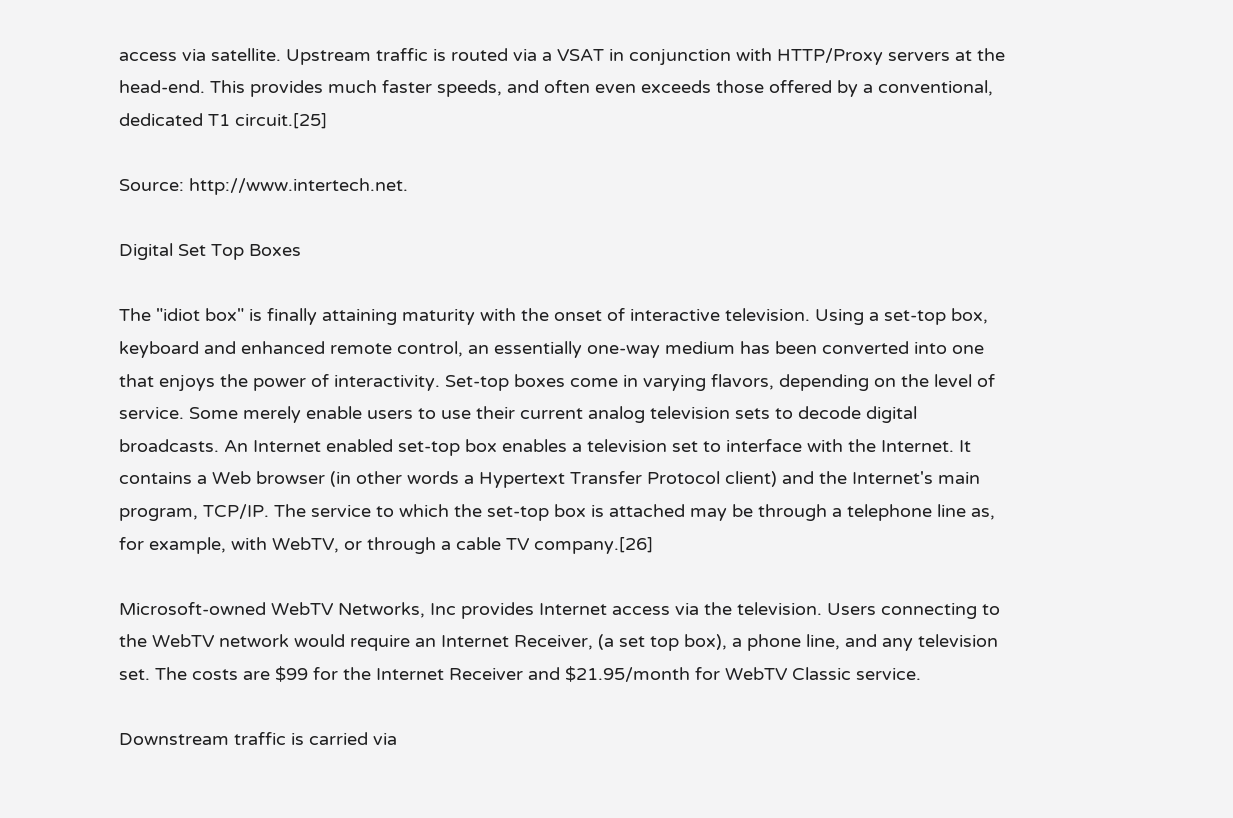access via satellite. Upstream traffic is routed via a VSAT in conjunction with HTTP/Proxy servers at the head-end. This provides much faster speeds, and often even exceeds those offered by a conventional, dedicated T1 circuit.[25]

Source: http://www.intertech.net.

Digital Set Top Boxes

The "idiot box" is finally attaining maturity with the onset of interactive television. Using a set-top box, keyboard and enhanced remote control, an essentially one-way medium has been converted into one that enjoys the power of interactivity. Set-top boxes come in varying flavors, depending on the level of service. Some merely enable users to use their current analog television sets to decode digital broadcasts. An Internet enabled set-top box enables a television set to interface with the Internet. It contains a Web browser (in other words a Hypertext Transfer Protocol client) and the Internet's main program, TCP/IP. The service to which the set-top box is attached may be through a telephone line as, for example, with WebTV, or through a cable TV company.[26]

Microsoft-owned WebTV Networks, Inc provides Internet access via the television. Users connecting to the WebTV network would require an Internet Receiver, (a set top box), a phone line, and any television set. The costs are $99 for the Internet Receiver and $21.95/month for WebTV Classic service.

Downstream traffic is carried via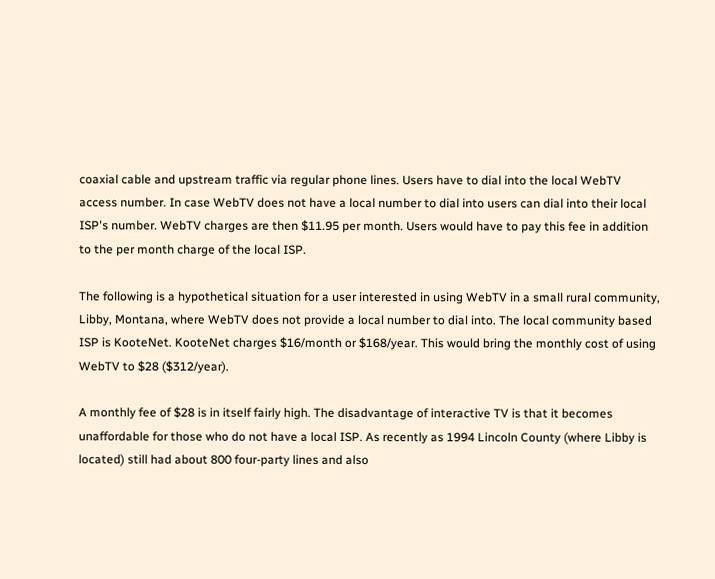coaxial cable and upstream traffic via regular phone lines. Users have to dial into the local WebTV access number. In case WebTV does not have a local number to dial into users can dial into their local ISP's number. WebTV charges are then $11.95 per month. Users would have to pay this fee in addition to the per month charge of the local ISP.

The following is a hypothetical situation for a user interested in using WebTV in a small rural community, Libby, Montana, where WebTV does not provide a local number to dial into. The local community based ISP is KooteNet. KooteNet charges $16/month or $168/year. This would bring the monthly cost of using WebTV to $28 ($312/year).

A monthly fee of $28 is in itself fairly high. The disadvantage of interactive TV is that it becomes unaffordable for those who do not have a local ISP. As recently as 1994 Lincoln County (where Libby is located) still had about 800 four-party lines and also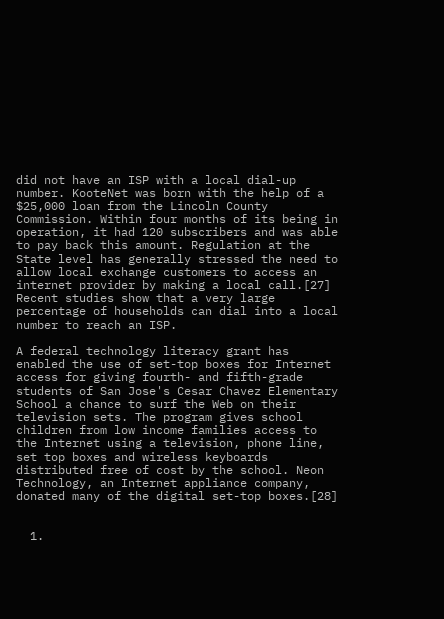did not have an ISP with a local dial-up number. KooteNet was born with the help of a $25,000 loan from the Lincoln County Commission. Within four months of its being in operation, it had 120 subscribers and was able to pay back this amount. Regulation at the State level has generally stressed the need to allow local exchange customers to access an internet provider by making a local call.[27] Recent studies show that a very large percentage of households can dial into a local number to reach an ISP.

A federal technology literacy grant has enabled the use of set-top boxes for Internet access for giving fourth- and fifth-grade students of San Jose's Cesar Chavez Elementary School a chance to surf the Web on their television sets. The program gives school children from low income families access to the Internet using a television, phone line, set top boxes and wireless keyboards distributed free of cost by the school. Neon Technology, an Internet appliance company, donated many of the digital set-top boxes.[28]


  1.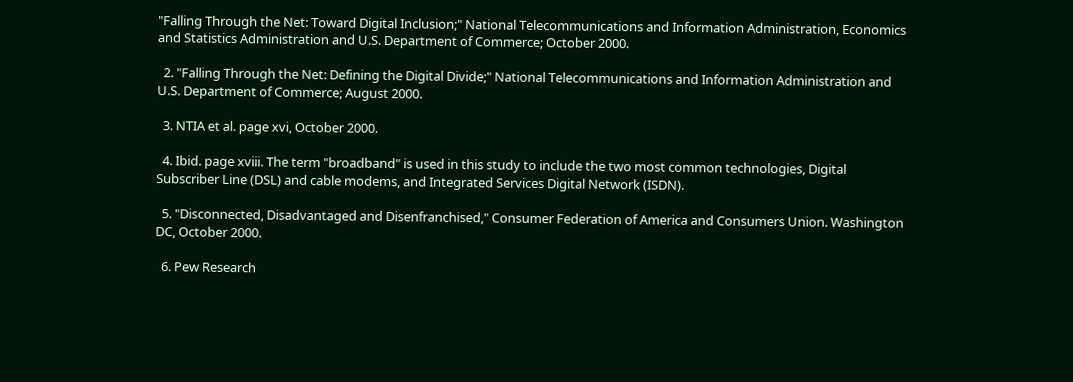"Falling Through the Net: Toward Digital Inclusion;" National Telecommunications and Information Administration, Economics and Statistics Administration and U.S. Department of Commerce; October 2000.

  2. "Falling Through the Net: Defining the Digital Divide;" National Telecommunications and Information Administration and U.S. Department of Commerce; August 2000.

  3. NTIA et al. page xvi, October 2000.

  4. Ibid. page xviii. The term "broadband" is used in this study to include the two most common technologies, Digital Subscriber Line (DSL) and cable modems, and Integrated Services Digital Network (ISDN).

  5. "Disconnected, Disadvantaged and Disenfranchised," Consumer Federation of America and Consumers Union. Washington DC, October 2000.

  6. Pew Research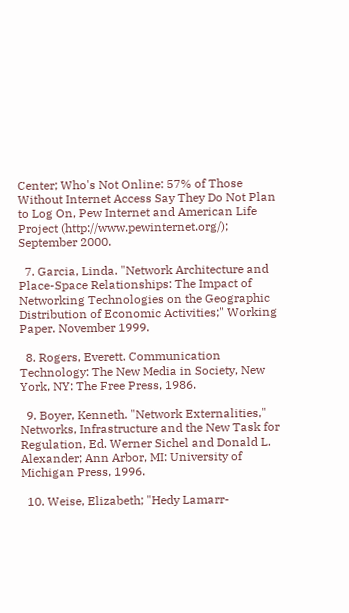Center; Who's Not Online: 57% of Those Without Internet Access Say They Do Not Plan to Log On, Pew Internet and American Life Project (http://www.pewinternet.org/); September 2000.

  7. Garcia, Linda. "Network Architecture and Place-Space Relationships: The Impact of Networking Technologies on the Geographic Distribution of Economic Activities;" Working Paper. November 1999.

  8. Rogers, Everett. Communication Technology: The New Media in Society, New York, NY: The Free Press, 1986.

  9. Boyer, Kenneth. "Network Externalities," Networks, Infrastructure and the New Task for Regulation, Ed. Werner Sichel and Donald L. Alexander; Ann Arbor, MI: University of Michigan Press, 1996.

  10. Weise, Elizabeth; "Hedy Lamarr-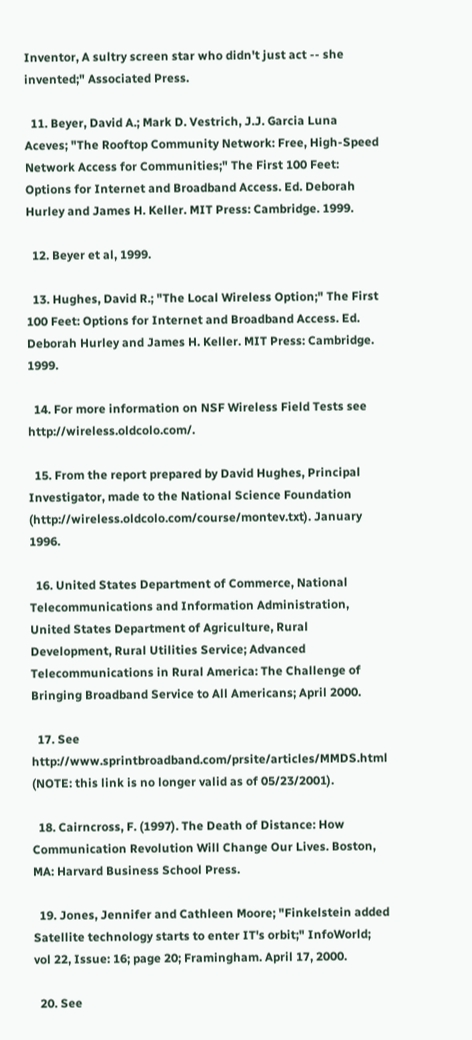Inventor, A sultry screen star who didn't just act -- she invented;" Associated Press.

  11. Beyer, David A.; Mark D. Vestrich, J.J. Garcia Luna Aceves; "The Rooftop Community Network: Free, High-Speed Network Access for Communities;" The First 100 Feet: Options for Internet and Broadband Access. Ed. Deborah Hurley and James H. Keller. MIT Press: Cambridge. 1999.

  12. Beyer et al, 1999.

  13. Hughes, David R.; "The Local Wireless Option;" The First 100 Feet: Options for Internet and Broadband Access. Ed. Deborah Hurley and James H. Keller. MIT Press: Cambridge. 1999.

  14. For more information on NSF Wireless Field Tests see http://wireless.oldcolo.com/.

  15. From the report prepared by David Hughes, Principal Investigator, made to the National Science Foundation (http://wireless.oldcolo.com/course/montev.txt). January 1996.

  16. United States Department of Commerce, National Telecommunications and Information Administration, United States Department of Agriculture, Rural Development, Rural Utilities Service; Advanced Telecommunications in Rural America: The Challenge of Bringing Broadband Service to All Americans; April 2000.

  17. See http://www.sprintbroadband.com/prsite/articles/MMDS.html (NOTE: this link is no longer valid as of 05/23/2001).

  18. Cairncross, F. (1997). The Death of Distance: How Communication Revolution Will Change Our Lives. Boston, MA: Harvard Business School Press.

  19. Jones, Jennifer and Cathleen Moore; "Finkelstein added Satellite technology starts to enter IT's orbit;" InfoWorld; vol 22, Issue: 16; page 20; Framingham. April 17, 2000.

  20. See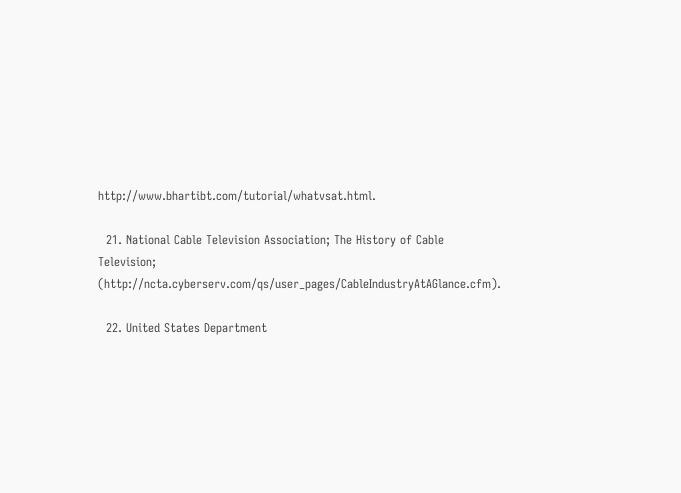http://www.bhartibt.com/tutorial/whatvsat.html.

  21. National Cable Television Association; The History of Cable Television; (http://ncta.cyberserv.com/qs/user_pages/CableIndustryAtAGlance.cfm).

  22. United States Department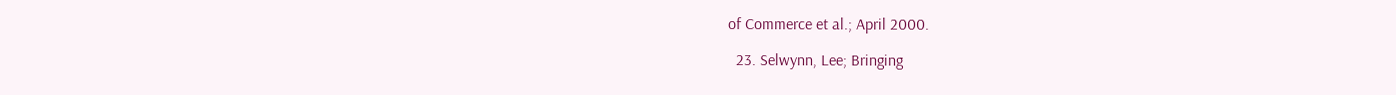of Commerce et al.; April 2000.

  23. Selwynn, Lee; Bringing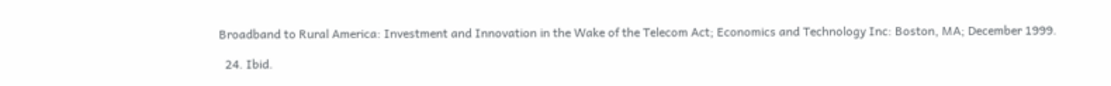Broadband to Rural America: Investment and Innovation in the Wake of the Telecom Act; Economics and Technology Inc: Boston, MA; December 1999.

  24. Ibid.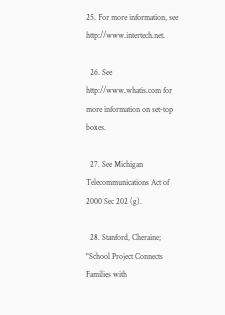25. For more information, see http://www.intertech.net.

  26. See http://www.whatis.com for more information on set-top boxes.

  27. See Michigan Telecommunications Act of 2000 Sec 202 (g).

  28. Stanford, Cheraine; "School Project Connects Families with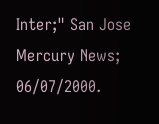Inter;" San Jose Mercury News; 06/07/2000.